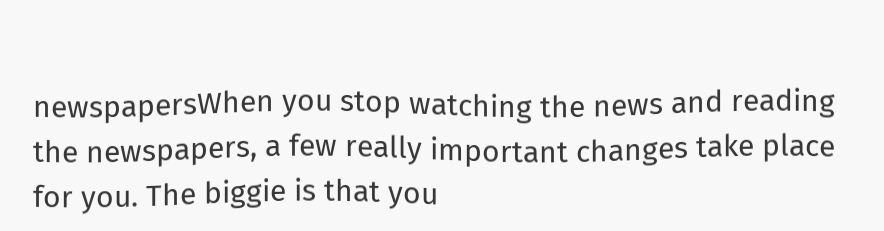newspapersWhen you stop watching the news and reading the newspapers, a few really important changes take place for you. The biggie is that you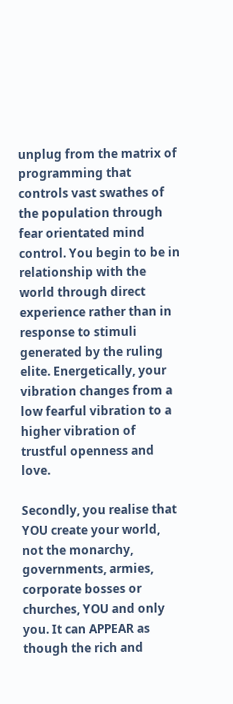unplug from the matrix of programming that controls vast swathes of the population through fear orientated mind control. You begin to be in relationship with the world through direct experience rather than in response to stimuli generated by the ruling elite. Energetically, your vibration changes from a low fearful vibration to a higher vibration of trustful openness and love.

Secondly, you realise that YOU create your world, not the monarchy, governments, armies, corporate bosses or churches, YOU and only you. It can APPEAR as though the rich and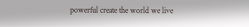powerful create the world we live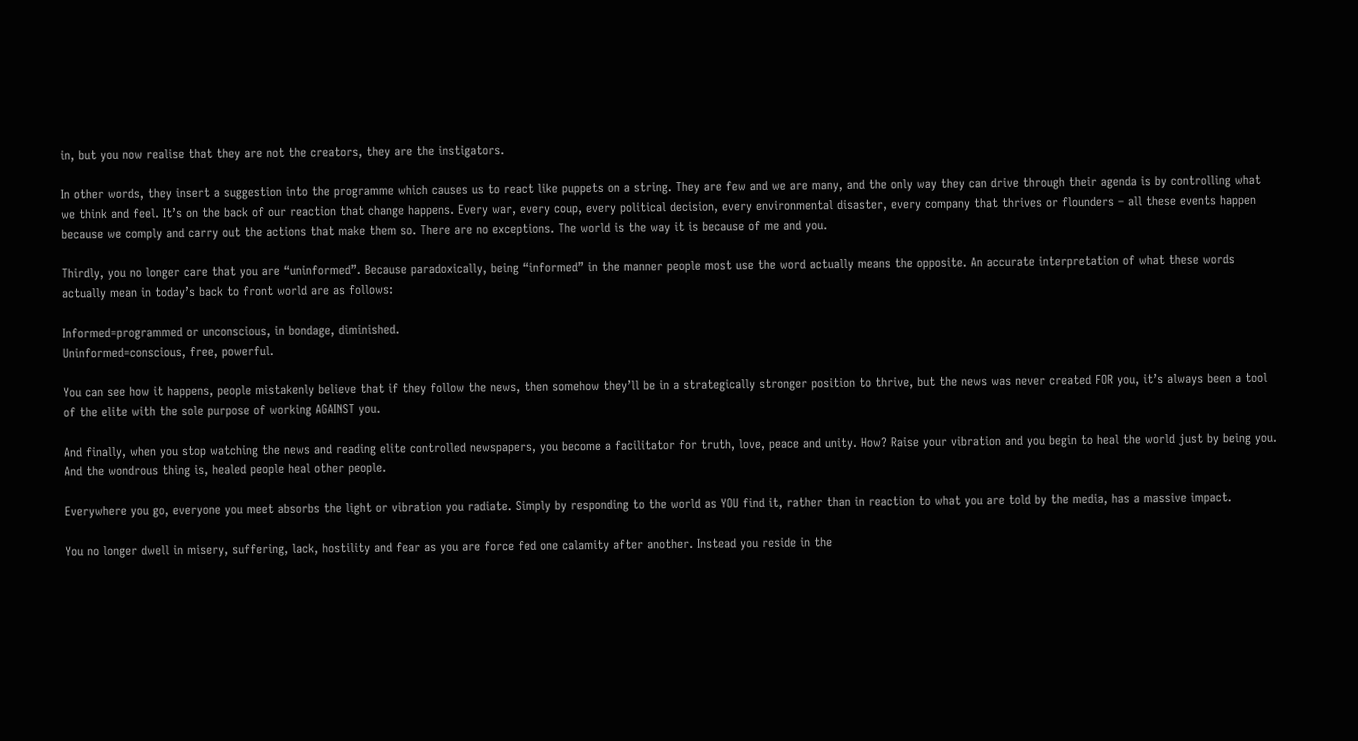in, but you now realise that they are not the creators, they are the instigators.

In other words, they insert a suggestion into the programme which causes us to react like puppets on a string. They are few and we are many, and the only way they can drive through their agenda is by controlling what we think and feel. It’s on the back of our reaction that change happens. Every war, every coup, every political decision, every environmental disaster, every company that thrives or flounders – all these events happen because we comply and carry out the actions that make them so. There are no exceptions. The world is the way it is because of me and you.

Thirdly, you no longer care that you are “uninformed”. Because paradoxically, being “informed” in the manner people most use the word actually means the opposite. An accurate interpretation of what these words actually mean in today’s back to front world are as follows:

Informed=programmed or unconscious, in bondage, diminished.
Uninformed=conscious, free, powerful.

You can see how it happens, people mistakenly believe that if they follow the news, then somehow they’ll be in a strategically stronger position to thrive, but the news was never created FOR you, it’s always been a tool of the elite with the sole purpose of working AGAINST you.

And finally, when you stop watching the news and reading elite controlled newspapers, you become a facilitator for truth, love, peace and unity. How? Raise your vibration and you begin to heal the world just by being you. And the wondrous thing is, healed people heal other people.

Everywhere you go, everyone you meet absorbs the light or vibration you radiate. Simply by responding to the world as YOU find it, rather than in reaction to what you are told by the media, has a massive impact.

You no longer dwell in misery, suffering, lack, hostility and fear as you are force fed one calamity after another. Instead you reside in the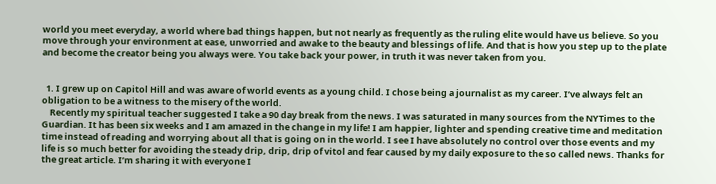world you meet everyday, a world where bad things happen, but not nearly as frequently as the ruling elite would have us believe. So you move through your environment at ease, unworried and awake to the beauty and blessings of life. And that is how you step up to the plate and become the creator being you always were. You take back your power, in truth it was never taken from you.


  1. I grew up on Capitol Hill and was aware of world events as a young child. I chose being a journalist as my career. I’ve always felt an obligation to be a witness to the misery of the world.
    Recently my spiritual teacher suggested I take a 90 day break from the news. I was saturated in many sources from the NYTimes to the Guardian. It has been six weeks and I am amazed in the change in my life! I am happier, lighter and spending creative time and meditation time instead of reading and worrying about all that is going on in the world. I see I have absolutely no control over those events and my life is so much better for avoiding the steady drip, drip, drip of vitol and fear caused by my daily exposure to the so called news. Thanks for the great article. I’m sharing it with everyone I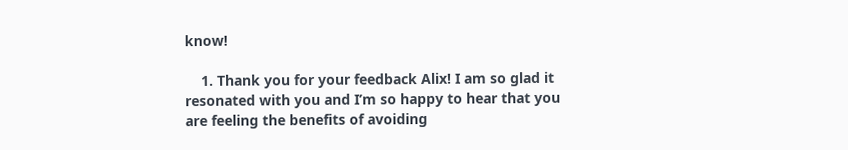know!

    1. Thank you for your feedback Alix! I am so glad it resonated with you and I’m so happy to hear that you are feeling the benefits of avoiding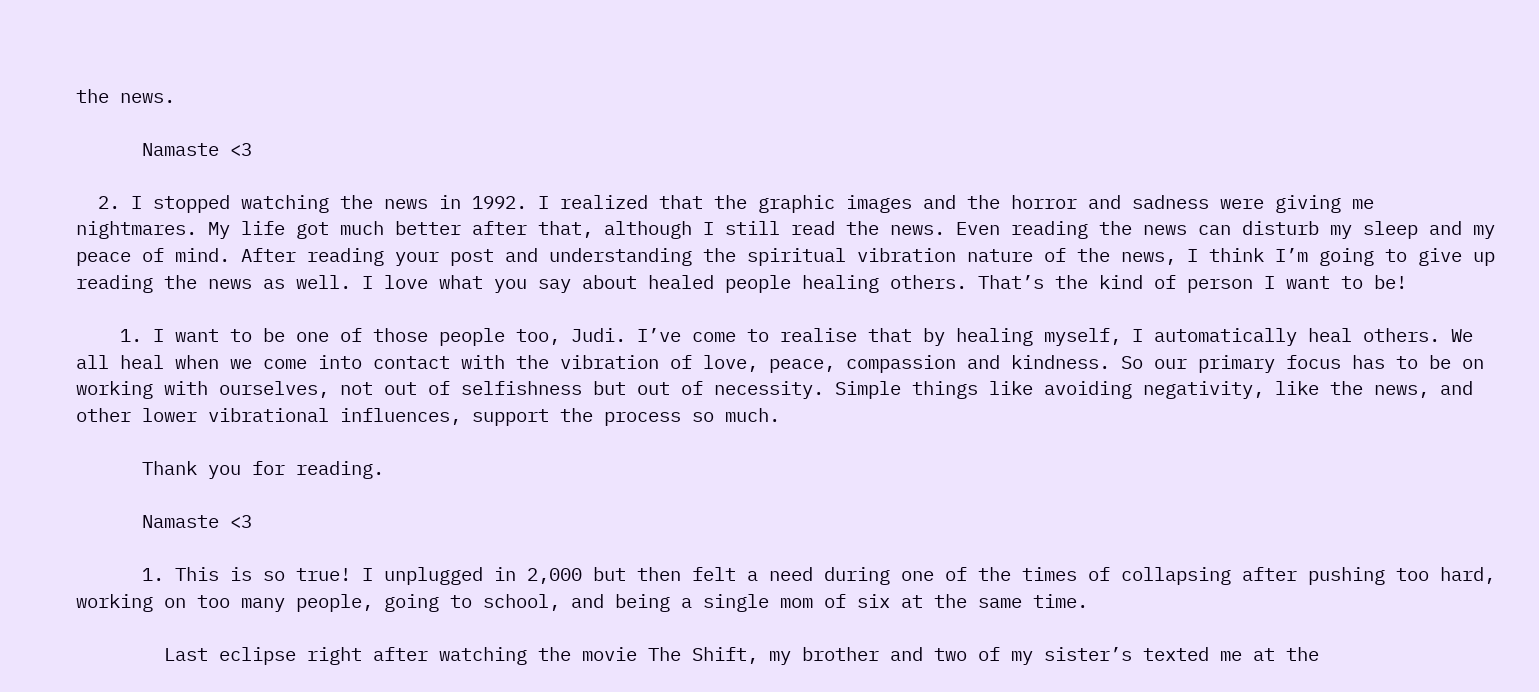the news.

      Namaste <3

  2. I stopped watching the news in 1992. I realized that the graphic images and the horror and sadness were giving me nightmares. My life got much better after that, although I still read the news. Even reading the news can disturb my sleep and my peace of mind. After reading your post and understanding the spiritual vibration nature of the news, I think I’m going to give up reading the news as well. I love what you say about healed people healing others. That’s the kind of person I want to be!

    1. I want to be one of those people too, Judi. I’ve come to realise that by healing myself, I automatically heal others. We all heal when we come into contact with the vibration of love, peace, compassion and kindness. So our primary focus has to be on working with ourselves, not out of selfishness but out of necessity. Simple things like avoiding negativity, like the news, and other lower vibrational influences, support the process so much.

      Thank you for reading.

      Namaste <3

      1. This is so true! I unplugged in 2,000 but then felt a need during one of the times of collapsing after pushing too hard, working on too many people, going to school, and being a single mom of six at the same time.

        Last eclipse right after watching the movie The Shift, my brother and two of my sister’s texted me at the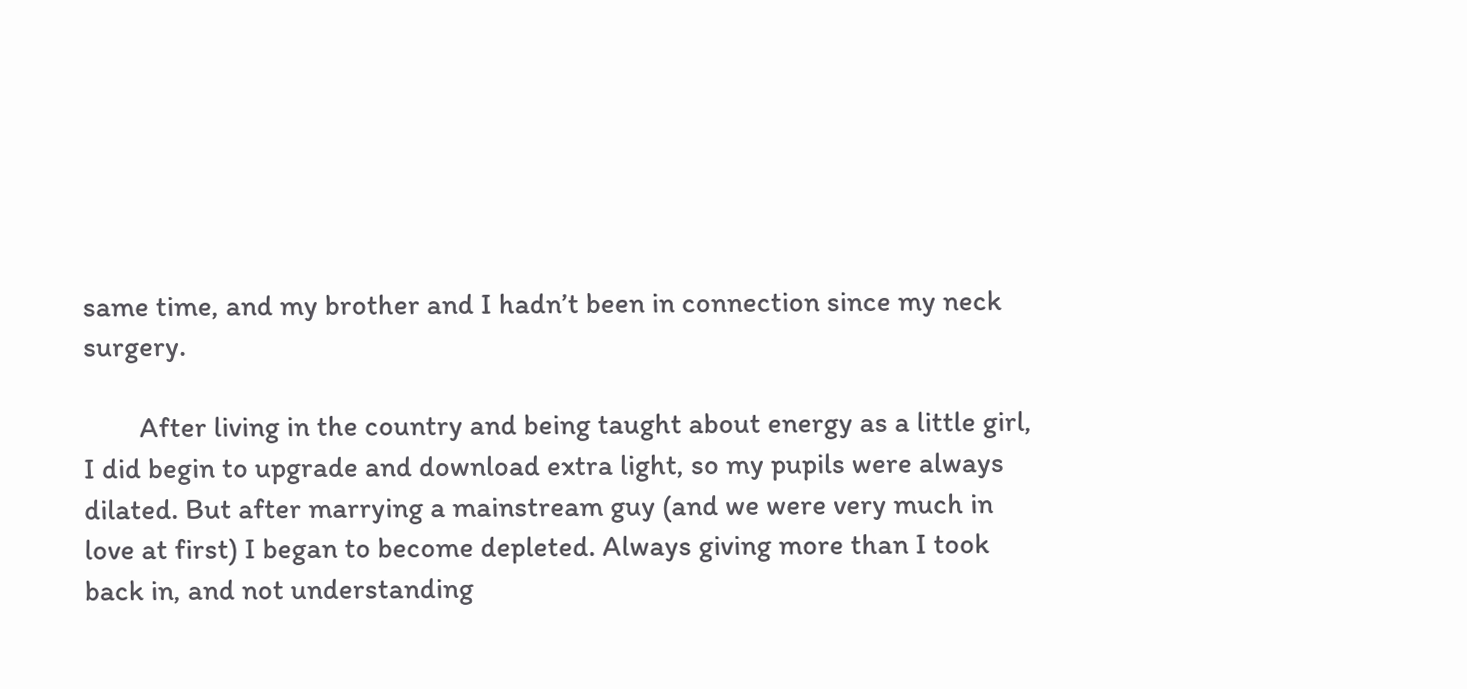same time, and my brother and I hadn’t been in connection since my neck surgery.

        After living in the country and being taught about energy as a little girl, I did begin to upgrade and download extra light, so my pupils were always dilated. But after marrying a mainstream guy (and we were very much in love at first) I began to become depleted. Always giving more than I took back in, and not understanding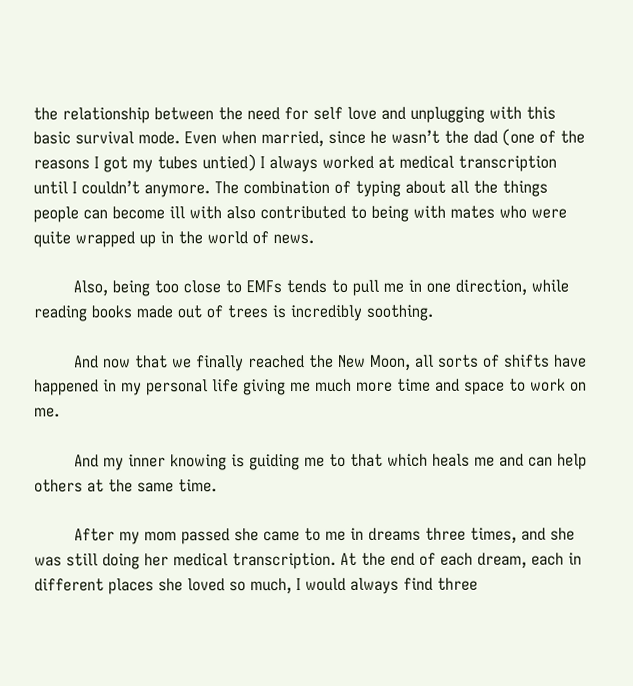the relationship between the need for self love and unplugging with this basic survival mode. Even when married, since he wasn’t the dad (one of the reasons I got my tubes untied) I always worked at medical transcription until I couldn’t anymore. The combination of typing about all the things people can become ill with also contributed to being with mates who were quite wrapped up in the world of news.

        Also, being too close to EMFs tends to pull me in one direction, while reading books made out of trees is incredibly soothing.

        And now that we finally reached the New Moon, all sorts of shifts have happened in my personal life giving me much more time and space to work on me.

        And my inner knowing is guiding me to that which heals me and can help others at the same time.

        After my mom passed she came to me in dreams three times, and she was still doing her medical transcription. At the end of each dream, each in different places she loved so much, I would always find three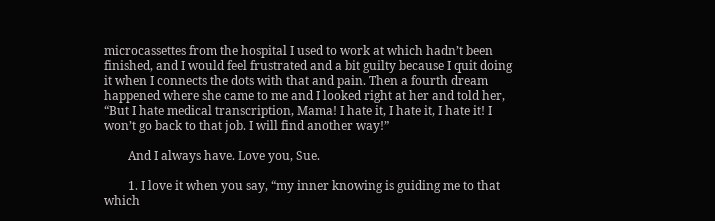microcassettes from the hospital I used to work at which hadn’t been finished, and I would feel frustrated and a bit guilty because I quit doing it when I connects the dots with that and pain. Then a fourth dream happened where she came to me and I looked right at her and told her, “But I hate medical transcription, Mama! I hate it, I hate it, I hate it! I won’t go back to that job. I will find another way!”

        And I always have. Love you, Sue.

        1. I love it when you say, “my inner knowing is guiding me to that which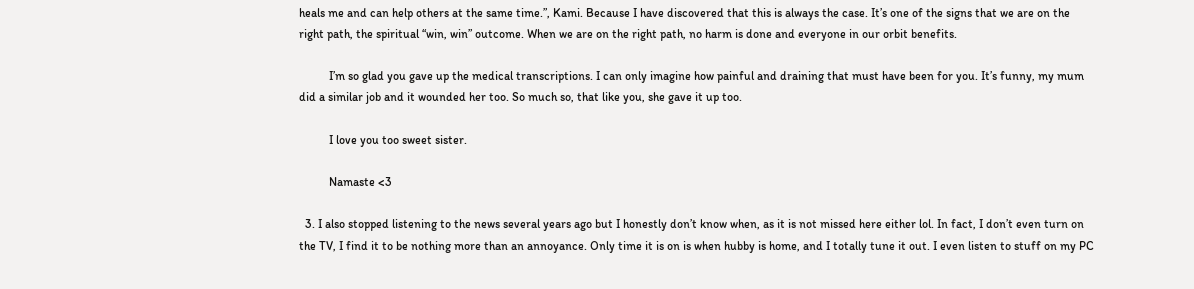heals me and can help others at the same time.”, Kami. Because I have discovered that this is always the case. It’s one of the signs that we are on the right path, the spiritual “win, win” outcome. When we are on the right path, no harm is done and everyone in our orbit benefits.

          I’m so glad you gave up the medical transcriptions. I can only imagine how painful and draining that must have been for you. It’s funny, my mum did a similar job and it wounded her too. So much so, that like you, she gave it up too.

          I love you too sweet sister.

          Namaste <3

  3. I also stopped listening to the news several years ago but I honestly don’t know when, as it is not missed here either lol. In fact, I don’t even turn on the TV, I find it to be nothing more than an annoyance. Only time it is on is when hubby is home, and I totally tune it out. I even listen to stuff on my PC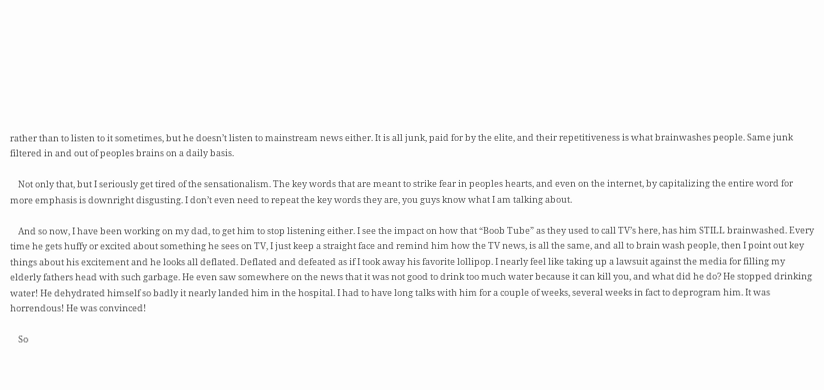rather than to listen to it sometimes, but he doesn’t listen to mainstream news either. It is all junk, paid for by the elite, and their repetitiveness is what brainwashes people. Same junk filtered in and out of peoples brains on a daily basis.

    Not only that, but I seriously get tired of the sensationalism. The key words that are meant to strike fear in peoples hearts, and even on the internet, by capitalizing the entire word for more emphasis is downright disgusting. I don’t even need to repeat the key words they are, you guys know what I am talking about.

    And so now, I have been working on my dad, to get him to stop listening either. I see the impact on how that “Boob Tube” as they used to call TV’s here, has him STILL brainwashed. Every time he gets huffy or excited about something he sees on TV, I just keep a straight face and remind him how the TV news, is all the same, and all to brain wash people, then I point out key things about his excitement and he looks all deflated. Deflated and defeated as if I took away his favorite lollipop. I nearly feel like taking up a lawsuit against the media for filling my elderly fathers head with such garbage. He even saw somewhere on the news that it was not good to drink too much water because it can kill you, and what did he do? He stopped drinking water! He dehydrated himself so badly it nearly landed him in the hospital. I had to have long talks with him for a couple of weeks, several weeks in fact to deprogram him. It was horrendous! He was convinced!

    So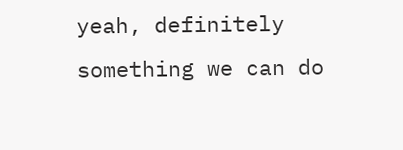yeah, definitely something we can do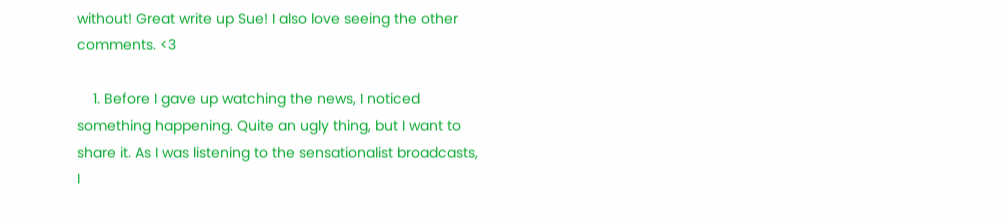without! Great write up Sue! I also love seeing the other comments. <3

    1. Before I gave up watching the news, I noticed something happening. Quite an ugly thing, but I want to share it. As I was listening to the sensationalist broadcasts, I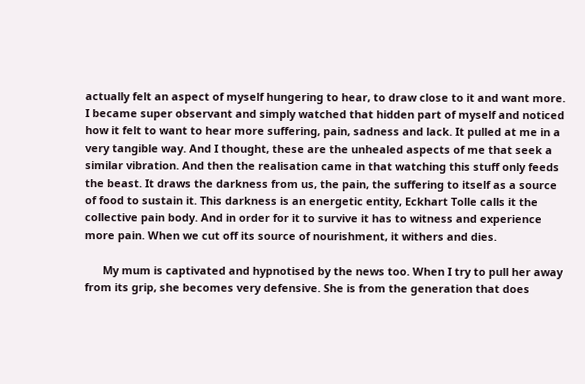actually felt an aspect of myself hungering to hear, to draw close to it and want more. I became super observant and simply watched that hidden part of myself and noticed how it felt to want to hear more suffering, pain, sadness and lack. It pulled at me in a very tangible way. And I thought, these are the unhealed aspects of me that seek a similar vibration. And then the realisation came in that watching this stuff only feeds the beast. It draws the darkness from us, the pain, the suffering to itself as a source of food to sustain it. This darkness is an energetic entity, Eckhart Tolle calls it the collective pain body. And in order for it to survive it has to witness and experience more pain. When we cut off its source of nourishment, it withers and dies.

      My mum is captivated and hypnotised by the news too. When I try to pull her away from its grip, she becomes very defensive. She is from the generation that does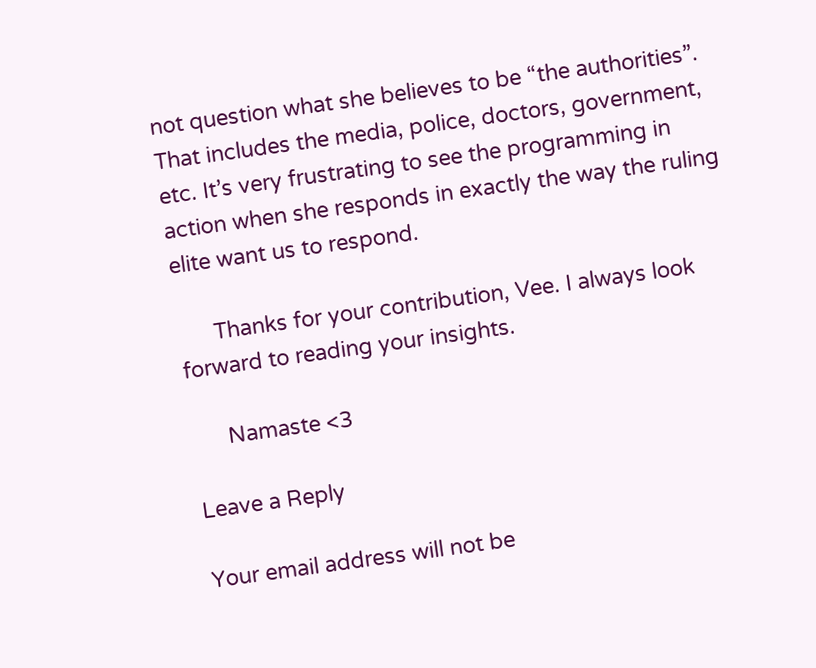not question what she believes to be “the authorities”. That includes the media, police, doctors, government, etc. It’s very frustrating to see the programming in action when she responds in exactly the way the ruling elite want us to respond.

      Thanks for your contribution, Vee. I always look forward to reading your insights.

      Namaste <3

Leave a Reply

Your email address will not be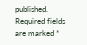published. Required fields are marked *